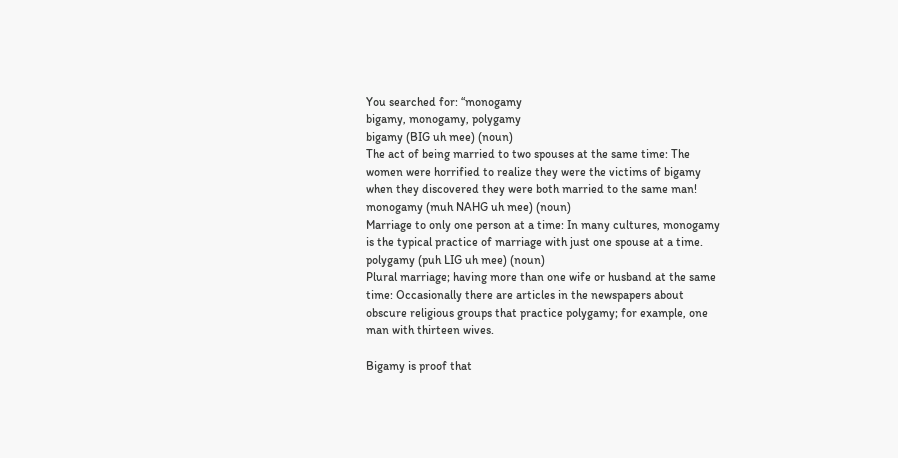You searched for: “monogamy
bigamy, monogamy, polygamy
bigamy (BIG uh mee) (noun)
The act of being married to two spouses at the same time: The women were horrified to realize they were the victims of bigamy when they discovered they were both married to the same man!
monogamy (muh NAHG uh mee) (noun)
Marriage to only one person at a time: In many cultures, monogamy is the typical practice of marriage with just one spouse at a time.
polygamy (puh LIG uh mee) (noun)
Plural marriage; having more than one wife or husband at the same time: Occasionally there are articles in the newspapers about obscure religious groups that practice polygamy; for example, one man with thirteen wives.

Bigamy is proof that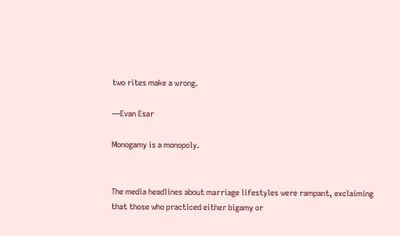two rites make a wrong.

—Evan Esar

Monogamy is a monopoly.


The media headlines about marriage lifestyles were rampant, exclaiming that those who practiced either bigamy or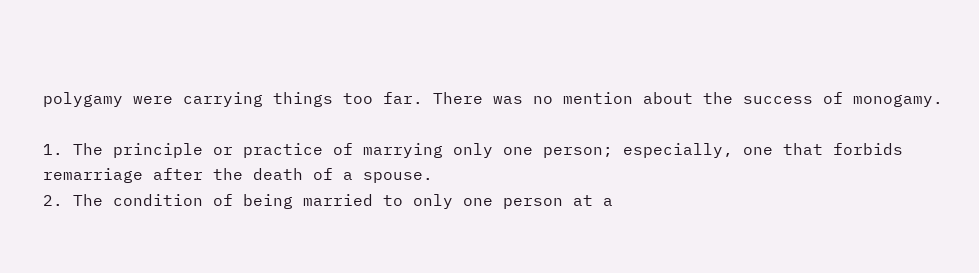polygamy were carrying things too far. There was no mention about the success of monogamy.

1. The principle or practice of marrying only one person; especially, one that forbids remarriage after the death of a spouse.
2. The condition of being married to only one person at a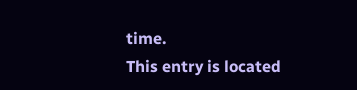time.
This entry is located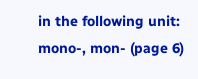in the following unit: mono-, mon- (page 6)